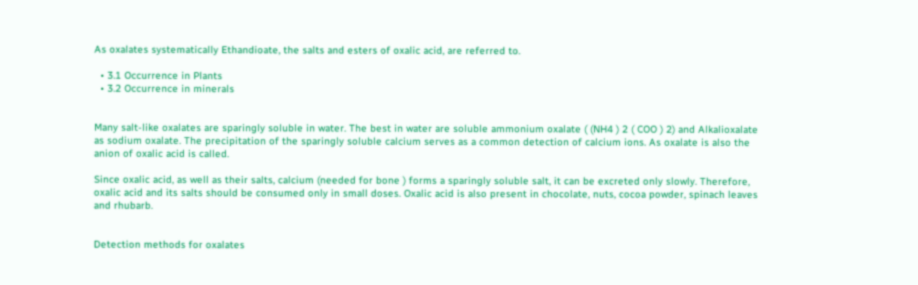As oxalates systematically Ethandioate, the salts and esters of oxalic acid, are referred to.

  • 3.1 Occurrence in Plants
  • 3.2 Occurrence in minerals


Many salt-like oxalates are sparingly soluble in water. The best in water are soluble ammonium oxalate ( (NH4 ) 2 ( COO ) 2) and Alkalioxalate as sodium oxalate. The precipitation of the sparingly soluble calcium serves as a common detection of calcium ions. As oxalate is also the anion of oxalic acid is called.

Since oxalic acid, as well as their salts, calcium (needed for bone ) forms a sparingly soluble salt, it can be excreted only slowly. Therefore, oxalic acid and its salts should be consumed only in small doses. Oxalic acid is also present in chocolate, nuts, cocoa powder, spinach leaves and rhubarb.


Detection methods for oxalates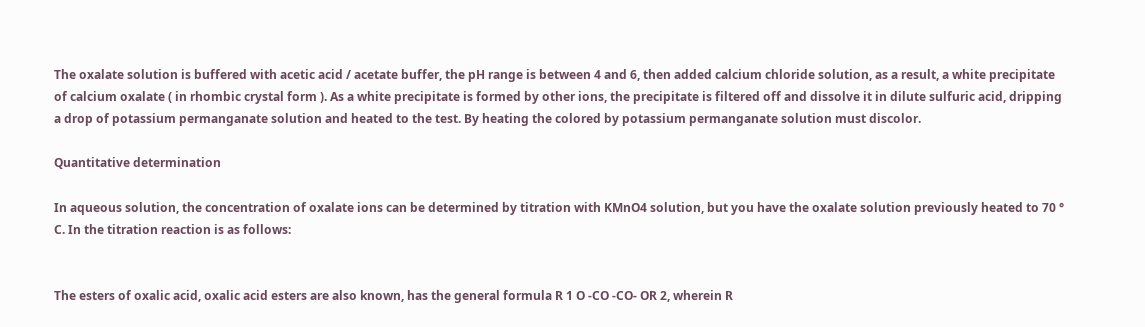The oxalate solution is buffered with acetic acid / acetate buffer, the pH range is between 4 and 6, then added calcium chloride solution, as a result, a white precipitate of calcium oxalate ( in rhombic crystal form ). As a white precipitate is formed by other ions, the precipitate is filtered off and dissolve it in dilute sulfuric acid, dripping a drop of potassium permanganate solution and heated to the test. By heating the colored by potassium permanganate solution must discolor.

Quantitative determination

In aqueous solution, the concentration of oxalate ions can be determined by titration with KMnO4 solution, but you have the oxalate solution previously heated to 70 ° C. In the titration reaction is as follows:


The esters of oxalic acid, oxalic acid esters are also known, has the general formula R 1 O -CO -CO- OR 2, wherein R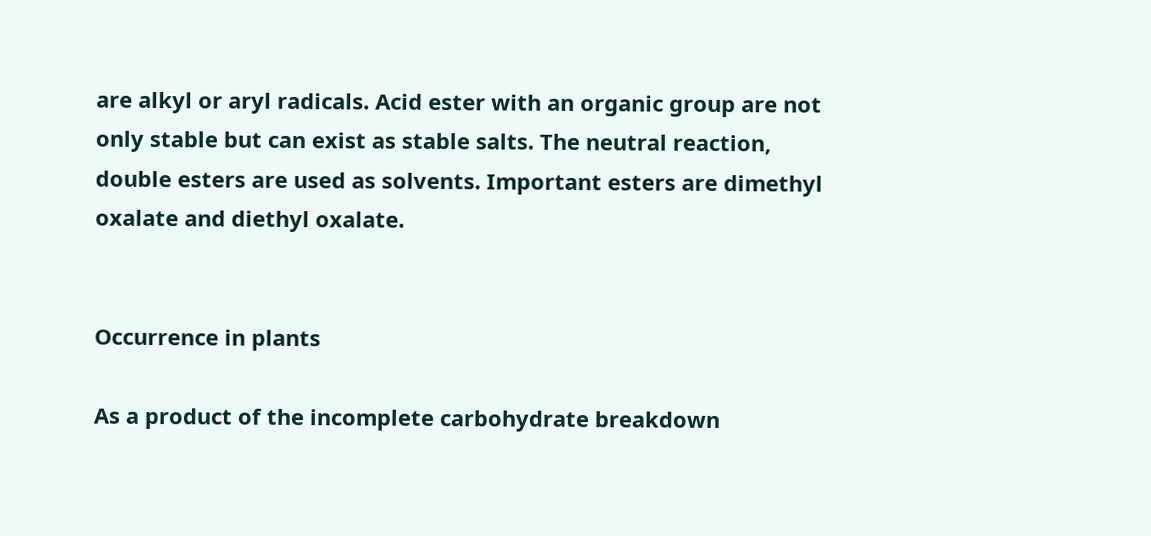are alkyl or aryl radicals. Acid ester with an organic group are not only stable but can exist as stable salts. The neutral reaction, double esters are used as solvents. Important esters are dimethyl oxalate and diethyl oxalate.


Occurrence in plants

As a product of the incomplete carbohydrate breakdown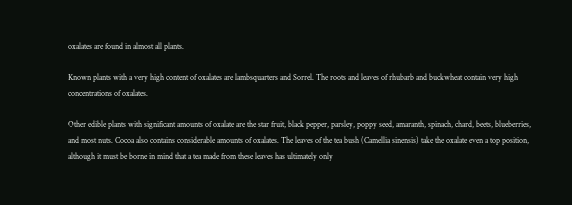oxalates are found in almost all plants.

Known plants with a very high content of oxalates are lambsquarters and Sorrel. The roots and leaves of rhubarb and buckwheat contain very high concentrations of oxalates.

Other edible plants with significant amounts of oxalate are the star fruit, black pepper, parsley, poppy seed, amaranth, spinach, chard, beets, blueberries, and most nuts. Cocoa also contains considerable amounts of oxalates. The leaves of the tea bush (Camellia sinensis) take the oxalate even a top position, although it must be borne in mind that a tea made from these leaves has ultimately only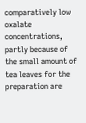comparatively low oxalate concentrations, partly because of the small amount of tea leaves for the preparation are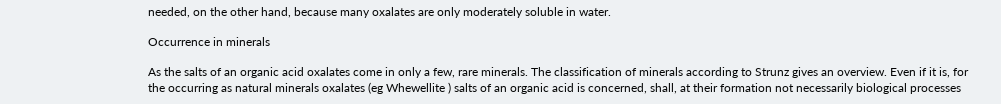needed, on the other hand, because many oxalates are only moderately soluble in water.

Occurrence in minerals

As the salts of an organic acid oxalates come in only a few, rare minerals. The classification of minerals according to Strunz gives an overview. Even if it is, for the occurring as natural minerals oxalates (eg Whewellite ) salts of an organic acid is concerned, shall, at their formation not necessarily biological processes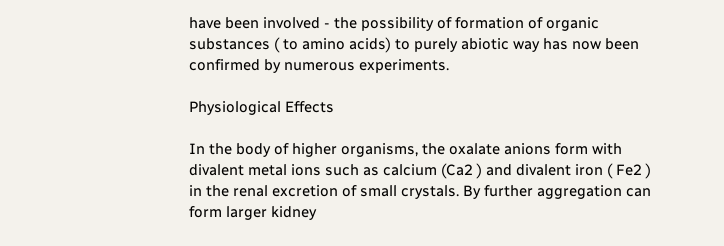have been involved - the possibility of formation of organic substances ( to amino acids) to purely abiotic way has now been confirmed by numerous experiments.

Physiological Effects

In the body of higher organisms, the oxalate anions form with divalent metal ions such as calcium (Ca2 ) and divalent iron ( Fe2 ) in the renal excretion of small crystals. By further aggregation can form larger kidney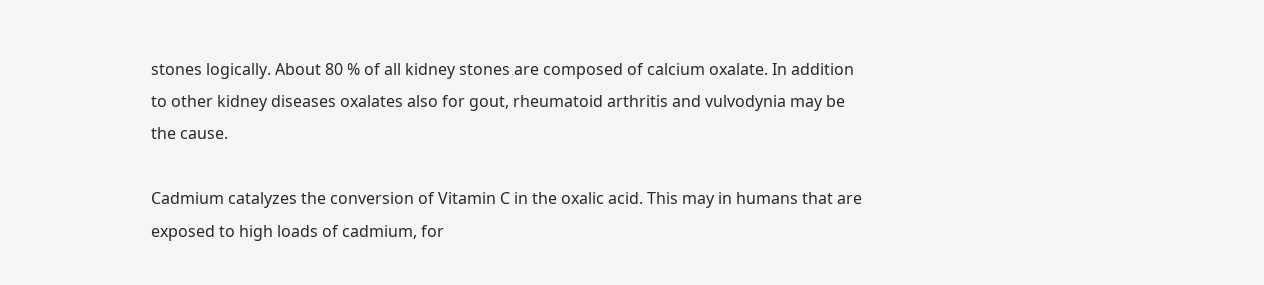stones logically. About 80 % of all kidney stones are composed of calcium oxalate. In addition to other kidney diseases oxalates also for gout, rheumatoid arthritis and vulvodynia may be the cause.

Cadmium catalyzes the conversion of Vitamin C in the oxalic acid. This may in humans that are exposed to high loads of cadmium, for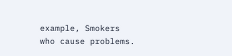example, Smokers who cause problems.